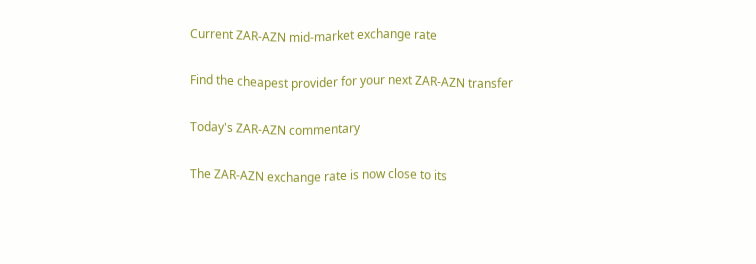Current ZAR-AZN mid-market exchange rate

Find the cheapest provider for your next ZAR-AZN transfer

Today's ZAR-AZN commentary

The ZAR-AZN exchange rate is now close to its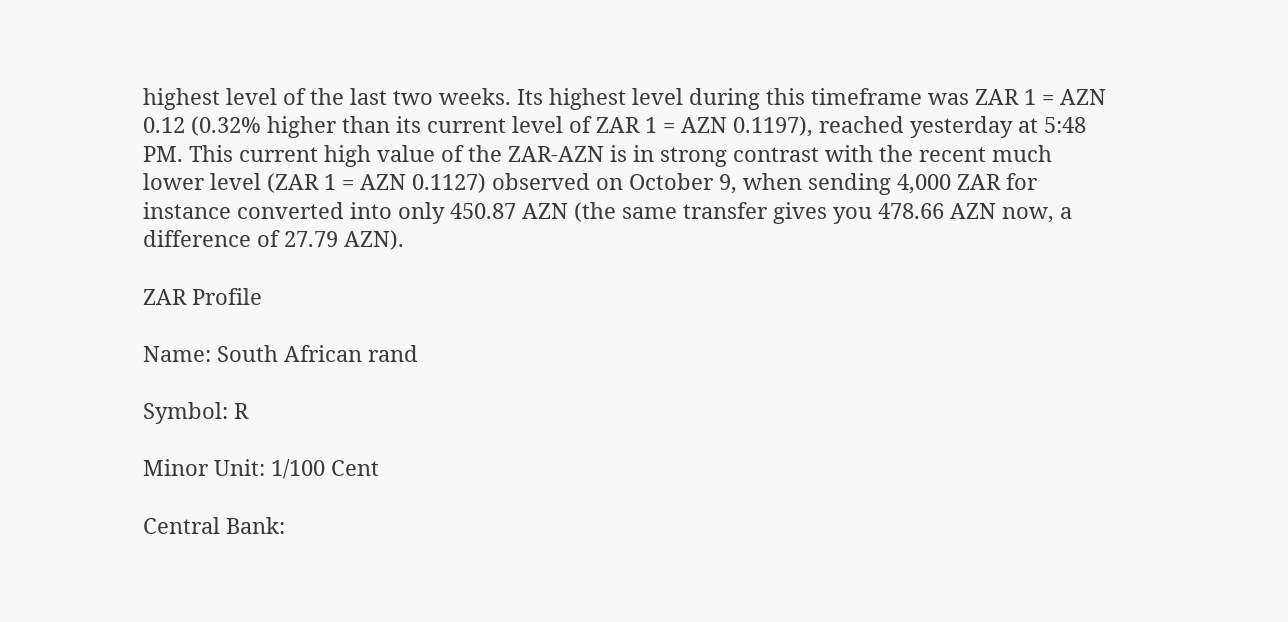highest level of the last two weeks. Its highest level during this timeframe was ZAR 1 = AZN 0.12 (0.32% higher than its current level of ZAR 1 = AZN 0.1197), reached yesterday at 5:48 PM. This current high value of the ZAR-AZN is in strong contrast with the recent much lower level (ZAR 1 = AZN 0.1127) observed on October 9, when sending 4,000 ZAR for instance converted into only 450.87 AZN (the same transfer gives you 478.66 AZN now, a difference of 27.79 AZN).

ZAR Profile

Name: South African rand

Symbol: R

Minor Unit: 1/100 Cent

Central Bank: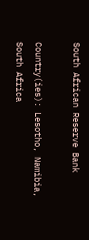South African Reserve Bank

Country(ies): Lesotho, Namibia, South Africa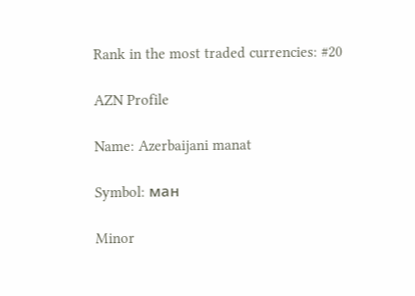Rank in the most traded currencies: #20

AZN Profile

Name: Azerbaijani manat

Symbol: ман

Minor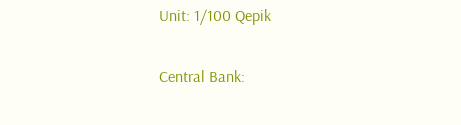Unit: 1/100 Qepik

Central Bank: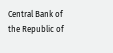Central Bank of the Republic of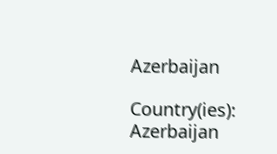Azerbaijan

Country(ies): Azerbaijan